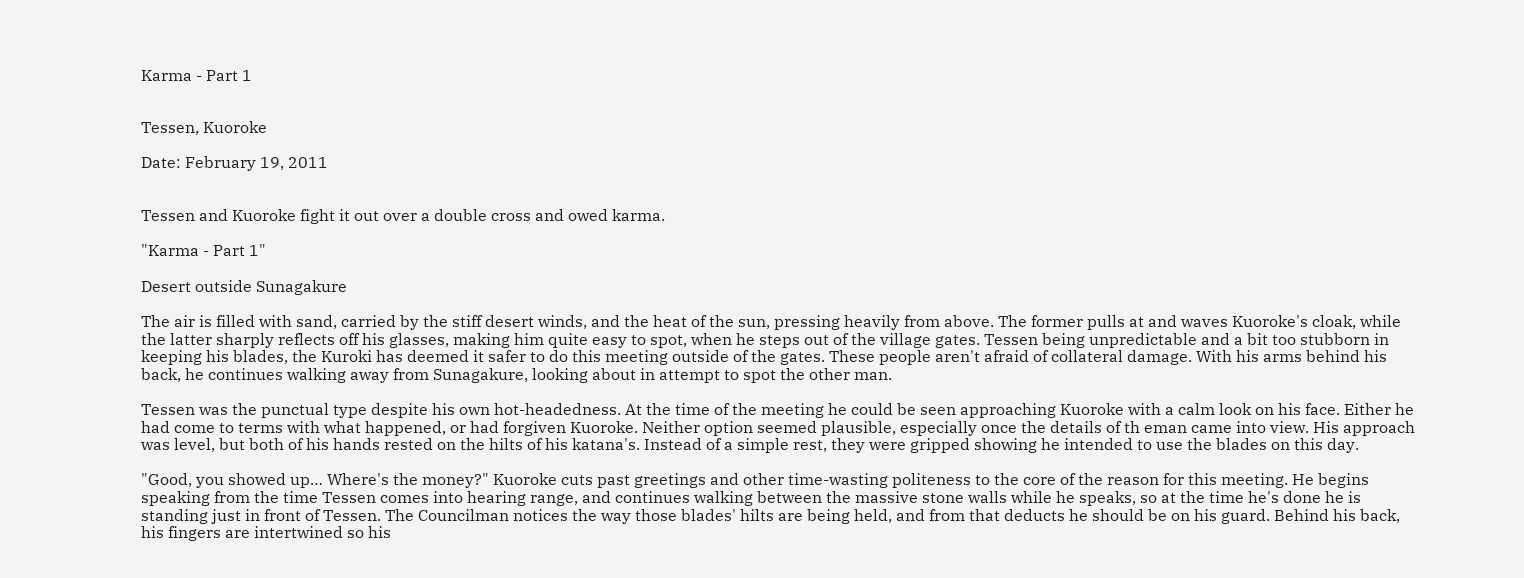Karma - Part 1


Tessen, Kuoroke

Date: February 19, 2011


Tessen and Kuoroke fight it out over a double cross and owed karma.

"Karma - Part 1"

Desert outside Sunagakure

The air is filled with sand, carried by the stiff desert winds, and the heat of the sun, pressing heavily from above. The former pulls at and waves Kuoroke's cloak, while the latter sharply reflects off his glasses, making him quite easy to spot, when he steps out of the village gates. Tessen being unpredictable and a bit too stubborn in keeping his blades, the Kuroki has deemed it safer to do this meeting outside of the gates. These people aren't afraid of collateral damage. With his arms behind his back, he continues walking away from Sunagakure, looking about in attempt to spot the other man.

Tessen was the punctual type despite his own hot-headedness. At the time of the meeting he could be seen approaching Kuoroke with a calm look on his face. Either he had come to terms with what happened, or had forgiven Kuoroke. Neither option seemed plausible, especially once the details of th eman came into view. His approach was level, but both of his hands rested on the hilts of his katana's. Instead of a simple rest, they were gripped showing he intended to use the blades on this day.

"Good, you showed up… Where's the money?" Kuoroke cuts past greetings and other time-wasting politeness to the core of the reason for this meeting. He begins speaking from the time Tessen comes into hearing range, and continues walking between the massive stone walls while he speaks, so at the time he's done he is standing just in front of Tessen. The Councilman notices the way those blades' hilts are being held, and from that deducts he should be on his guard. Behind his back, his fingers are intertwined so his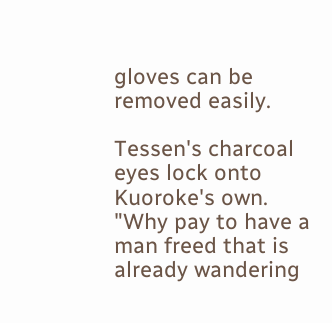gloves can be removed easily.

Tessen's charcoal eyes lock onto Kuoroke's own. "Why pay to have a man freed that is already wandering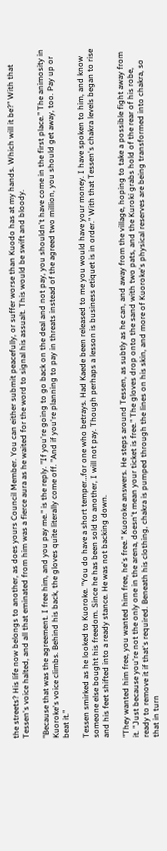the streets? His life now belongs to another, as does yours Council Member. You can either submit peacefully, or suffer worse than Kuodo has at my hands. Which will it be?" With that Tessen's voice halted, and all that eminated from him was a fierce aura as he waited for the word to signal his assualt. This would be swift and bloody.

"Because that was the agreement. I free him, and you pay me." is the reply. "If you're going to go back on the deal and not pay, you shouldn't have come in the first place." The animosity in Kuoroke's voice climbs. Behind his back, the gloves quite literally come off. "And if you're planning to pay in threats instead of the agreed two million, you should get away, too. Pay up or beat it."

Tessen smirked as he looked to Kuoroke. "You do have a short temper…for one who betrays. Had Kaede been released to me you would have your money. I have spoken to him, and know someone else bought his freedom. Since he has been sold to another, I will not pay. Though perhaps a lesson is business etiquet is in order." With that Tessen's chakra levels began to rise and his feet shifted into a ready stance. He was not backing down.

"They wanted him free, you wanted him free, he's free." Kuoroke answers. He steps around Tessen, as subtly as he can, and away from the village, hoping to take a possible fight away from it. "Just because you're not the only one in the arena, doesn't mean your ticket is free." The gloves drop onto the sand with two pats, and the Kuroki grabs hold of the rear of his robe, ready to remove it if that's required. Beneath his clothing, chakra is pumped through the lines on his skin, and more of Kuoroke's physical reserves are being transformed into chakra, so that in turn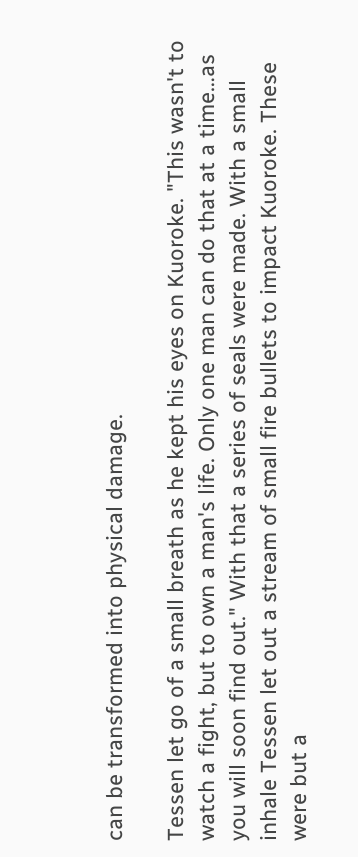can be transformed into physical damage.

Tessen let go of a small breath as he kept his eyes on Kuoroke. "This wasn't to watch a fight, but to own a man's life. Only one man can do that at a time…as you will soon find out." With that a series of seals were made. With a small inhale Tessen let out a stream of small fire bullets to impact Kuoroke. These were but a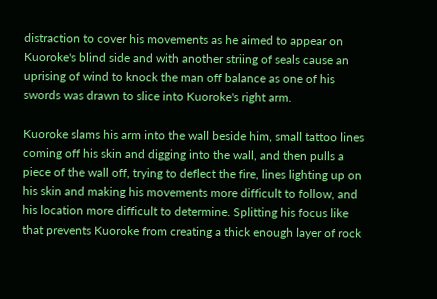distraction to cover his movements as he aimed to appear on Kuoroke's blind side and with another striing of seals cause an uprising of wind to knock the man off balance as one of his swords was drawn to slice into Kuoroke's right arm.

Kuoroke slams his arm into the wall beside him, small tattoo lines coming off his skin and digging into the wall, and then pulls a piece of the wall off, trying to deflect the fire, lines lighting up on his skin and making his movements more difficult to follow, and his location more difficult to determine. Splitting his focus like that prevents Kuoroke from creating a thick enough layer of rock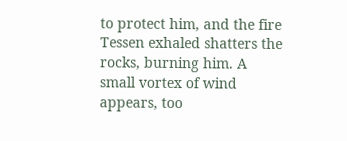to protect him, and the fire Tessen exhaled shatters the rocks, burning him. A small vortex of wind appears, too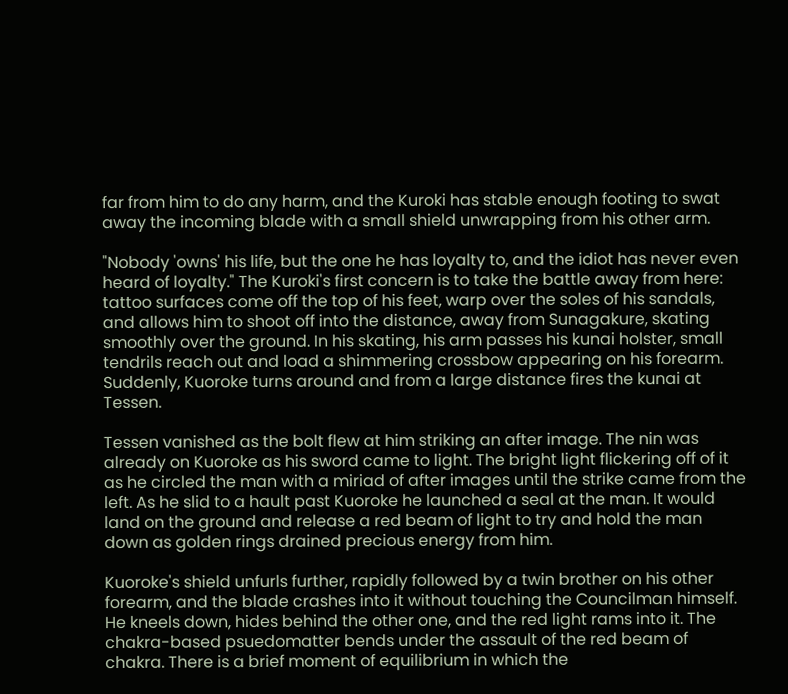far from him to do any harm, and the Kuroki has stable enough footing to swat away the incoming blade with a small shield unwrapping from his other arm.

"Nobody 'owns' his life, but the one he has loyalty to, and the idiot has never even heard of loyalty." The Kuroki's first concern is to take the battle away from here: tattoo surfaces come off the top of his feet, warp over the soles of his sandals, and allows him to shoot off into the distance, away from Sunagakure, skating smoothly over the ground. In his skating, his arm passes his kunai holster, small tendrils reach out and load a shimmering crossbow appearing on his forearm. Suddenly, Kuoroke turns around and from a large distance fires the kunai at Tessen.

Tessen vanished as the bolt flew at him striking an after image. The nin was already on Kuoroke as his sword came to light. The bright light flickering off of it as he circled the man with a miriad of after images until the strike came from the left. As he slid to a hault past Kuoroke he launched a seal at the man. It would land on the ground and release a red beam of light to try and hold the man down as golden rings drained precious energy from him.

Kuoroke's shield unfurls further, rapidly followed by a twin brother on his other forearm, and the blade crashes into it without touching the Councilman himself. He kneels down, hides behind the other one, and the red light rams into it. The chakra-based psuedomatter bends under the assault of the red beam of chakra. There is a brief moment of equilibrium in which the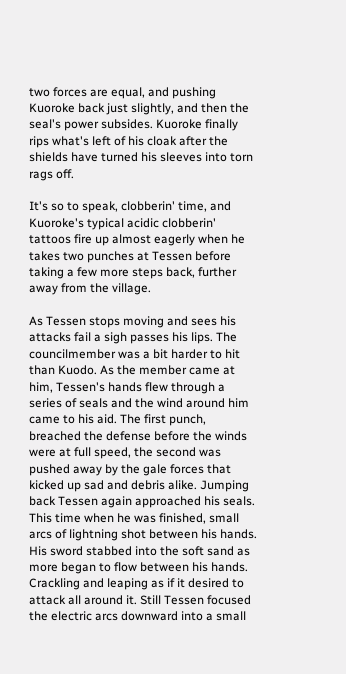two forces are equal, and pushing Kuoroke back just slightly, and then the seal's power subsides. Kuoroke finally rips what's left of his cloak after the shields have turned his sleeves into torn rags off.

It's so to speak, clobberin' time, and Kuoroke's typical acidic clobberin' tattoos fire up almost eagerly when he takes two punches at Tessen before taking a few more steps back, further away from the village.

As Tessen stops moving and sees his attacks fail a sigh passes his lips. The councilmember was a bit harder to hit than Kuodo. As the member came at him, Tessen's hands flew through a series of seals and the wind around him came to his aid. The first punch, breached the defense before the winds were at full speed, the second was pushed away by the gale forces that kicked up sad and debris alike. Jumping back Tessen again approached his seals. This time when he was finished, small arcs of lightning shot between his hands. His sword stabbed into the soft sand as more began to flow between his hands. Crackling and leaping as if it desired to attack all around it. Still Tessen focused the electric arcs downward into a small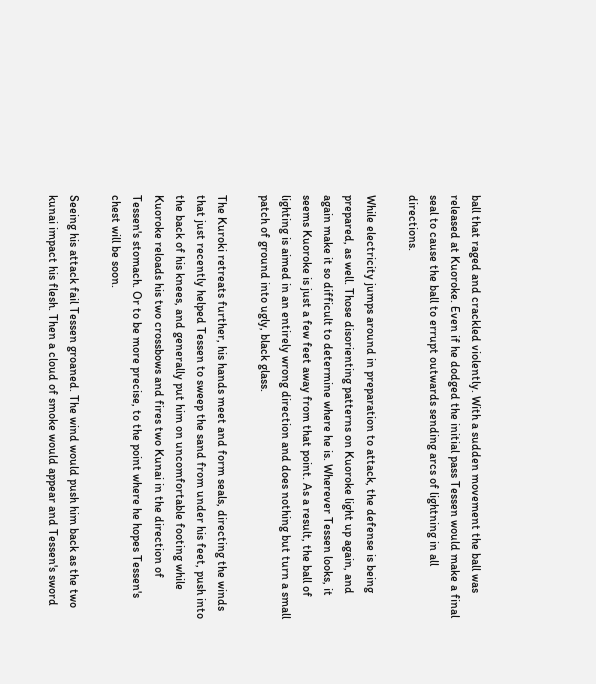ball that raged and crackled violently. With a sudden movement the ball was released at Kuoroke. Even if he dodged the initial pass Tessen would make a final seal to cause the ball to errupt outwards sending arcs of lightning in all directions.

While electricity jumps around in preparation to attack, the defense is being prepared, as well. Those disorienting patterns on Kuoroke light up again, and again make it so difficult to determine where he is. Wherever Tessen looks, it seems Kuoroke is just a few feet away from that point. As a result, the ball of lighting is aimed in an entirely wrong direction and does nothing but turn a small patch of ground into ugly, black glass.

The Kuroki retreats further, his hands meet and form seals, directing the winds that just recently helped Tessen to sweep the sand from under his feet, push into the back of his knees, and generally put him on uncomfortable footing while Kuoroke reloads his two crossbows and fires two Kunai in the direction of Tessen's stomach. Or to be more precise, to the point where he hopes Tessen's chest will be soon.

Seeing his attack fail Tessen groaned. The wind would push him back as the two kunai impact his flesh. Then a cloud of smoke would appear and Tessen's sword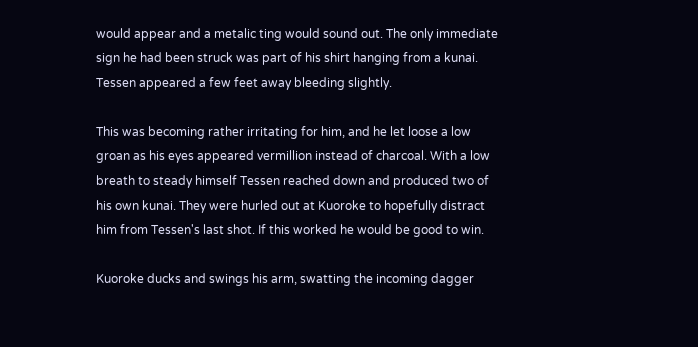would appear and a metalic ting would sound out. The only immediate sign he had been struck was part of his shirt hanging from a kunai. Tessen appeared a few feet away bleeding slightly.

This was becoming rather irritating for him, and he let loose a low groan as his eyes appeared vermillion instead of charcoal. With a low breath to steady himself Tessen reached down and produced two of his own kunai. They were hurled out at Kuoroke to hopefully distract him from Tessen's last shot. If this worked he would be good to win.

Kuoroke ducks and swings his arm, swatting the incoming dagger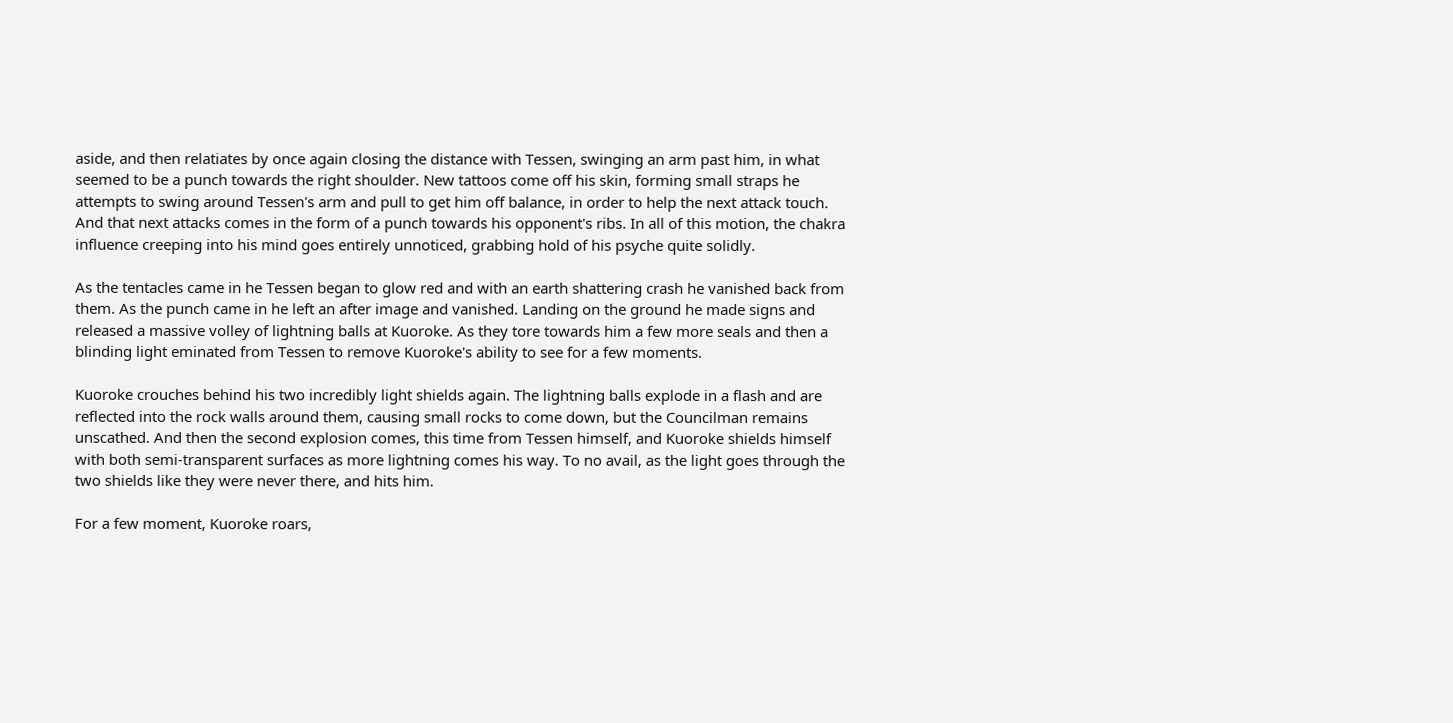aside, and then relatiates by once again closing the distance with Tessen, swinging an arm past him, in what seemed to be a punch towards the right shoulder. New tattoos come off his skin, forming small straps he attempts to swing around Tessen's arm and pull to get him off balance, in order to help the next attack touch. And that next attacks comes in the form of a punch towards his opponent's ribs. In all of this motion, the chakra influence creeping into his mind goes entirely unnoticed, grabbing hold of his psyche quite solidly.

As the tentacles came in he Tessen began to glow red and with an earth shattering crash he vanished back from them. As the punch came in he left an after image and vanished. Landing on the ground he made signs and released a massive volley of lightning balls at Kuoroke. As they tore towards him a few more seals and then a blinding light eminated from Tessen to remove Kuoroke's ability to see for a few moments.

Kuoroke crouches behind his two incredibly light shields again. The lightning balls explode in a flash and are reflected into the rock walls around them, causing small rocks to come down, but the Councilman remains unscathed. And then the second explosion comes, this time from Tessen himself, and Kuoroke shields himself with both semi-transparent surfaces as more lightning comes his way. To no avail, as the light goes through the two shields like they were never there, and hits him.

For a few moment, Kuoroke roars,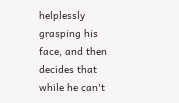helplessly grasping his face, and then decides that while he can't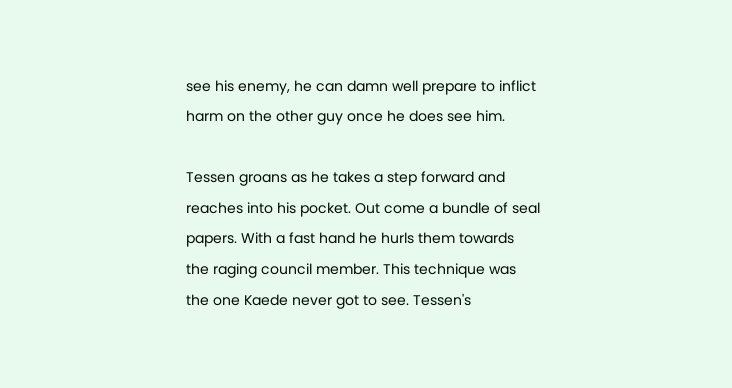see his enemy, he can damn well prepare to inflict harm on the other guy once he does see him.

Tessen groans as he takes a step forward and reaches into his pocket. Out come a bundle of seal papers. With a fast hand he hurls them towards the raging council member. This technique was the one Kaede never got to see. Tessen's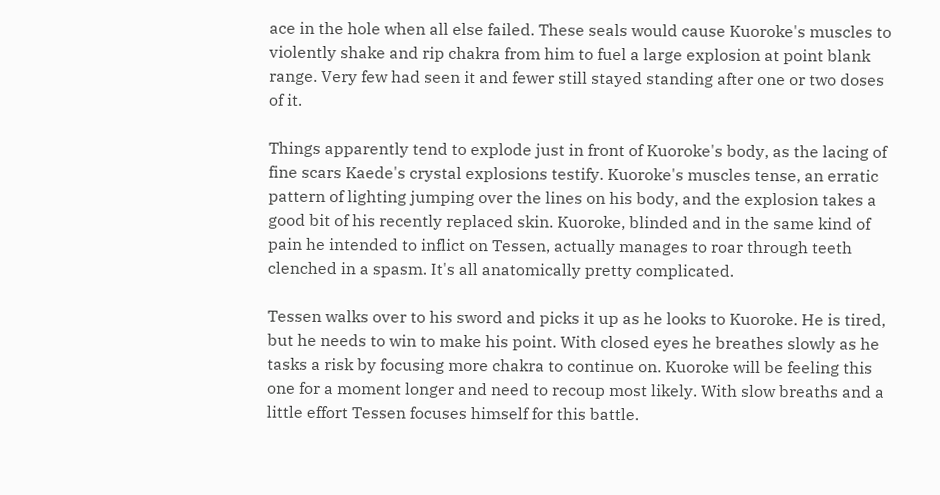ace in the hole when all else failed. These seals would cause Kuoroke's muscles to violently shake and rip chakra from him to fuel a large explosion at point blank range. Very few had seen it and fewer still stayed standing after one or two doses of it.

Things apparently tend to explode just in front of Kuoroke's body, as the lacing of fine scars Kaede's crystal explosions testify. Kuoroke's muscles tense, an erratic pattern of lighting jumping over the lines on his body, and the explosion takes a good bit of his recently replaced skin. Kuoroke, blinded and in the same kind of pain he intended to inflict on Tessen, actually manages to roar through teeth clenched in a spasm. It's all anatomically pretty complicated.

Tessen walks over to his sword and picks it up as he looks to Kuoroke. He is tired, but he needs to win to make his point. With closed eyes he breathes slowly as he tasks a risk by focusing more chakra to continue on. Kuoroke will be feeling this one for a moment longer and need to recoup most likely. With slow breaths and a little effort Tessen focuses himself for this battle.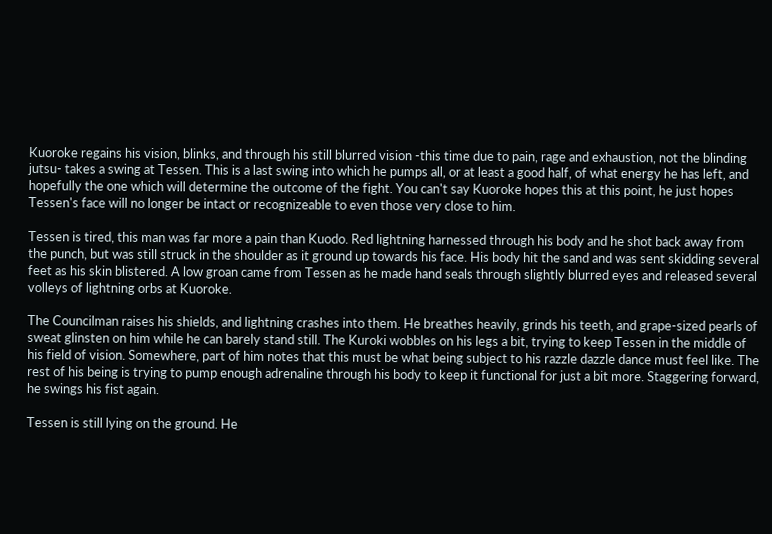Kuoroke regains his vision, blinks, and through his still blurred vision -this time due to pain, rage and exhaustion, not the blinding jutsu- takes a swing at Tessen. This is a last swing into which he pumps all, or at least a good half, of what energy he has left, and hopefully the one which will determine the outcome of the fight. You can't say Kuoroke hopes this at this point, he just hopes Tessen's face will no longer be intact or recognizeable to even those very close to him.

Tessen is tired, this man was far more a pain than Kuodo. Red lightning harnessed through his body and he shot back away from the punch, but was still struck in the shoulder as it ground up towards his face. His body hit the sand and was sent skidding several feet as his skin blistered. A low groan came from Tessen as he made hand seals through slightly blurred eyes and released several volleys of lightning orbs at Kuoroke.

The Councilman raises his shields, and lightning crashes into them. He breathes heavily, grinds his teeth, and grape-sized pearls of sweat glinsten on him while he can barely stand still. The Kuroki wobbles on his legs a bit, trying to keep Tessen in the middle of his field of vision. Somewhere, part of him notes that this must be what being subject to his razzle dazzle dance must feel like. The rest of his being is trying to pump enough adrenaline through his body to keep it functional for just a bit more. Staggering forward, he swings his fist again.

Tessen is still lying on the ground. He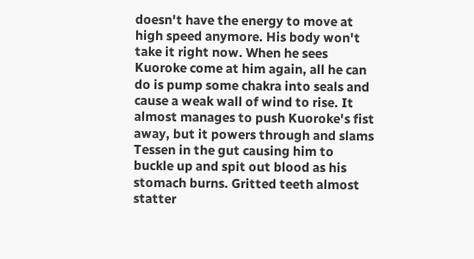doesn't have the energy to move at high speed anymore. His body won't take it right now. When he sees Kuoroke come at him again, all he can do is pump some chakra into seals and cause a weak wall of wind to rise. It almost manages to push Kuoroke's fist away, but it powers through and slams Tessen in the gut causing him to buckle up and spit out blood as his stomach burns. Gritted teeth almost statter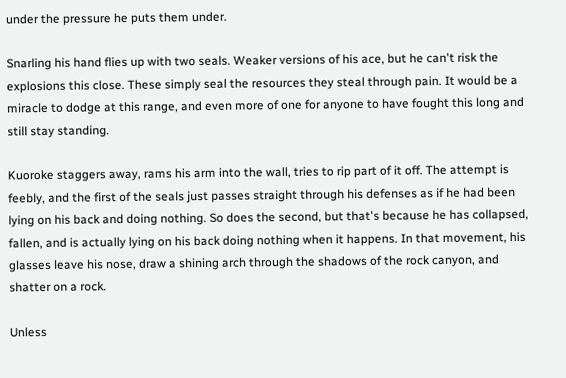under the pressure he puts them under.

Snarling his hand flies up with two seals. Weaker versions of his ace, but he can't risk the explosions this close. These simply seal the resources they steal through pain. It would be a miracle to dodge at this range, and even more of one for anyone to have fought this long and still stay standing.

Kuoroke staggers away, rams his arm into the wall, tries to rip part of it off. The attempt is feebly, and the first of the seals just passes straight through his defenses as if he had been lying on his back and doing nothing. So does the second, but that's because he has collapsed, fallen, and is actually lying on his back doing nothing when it happens. In that movement, his glasses leave his nose, draw a shining arch through the shadows of the rock canyon, and shatter on a rock.

Unless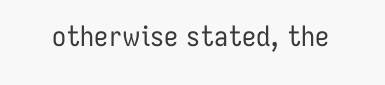otherwise stated, the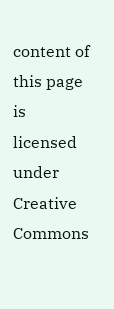content of this page is licensed under Creative Commons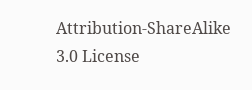Attribution-ShareAlike 3.0 License